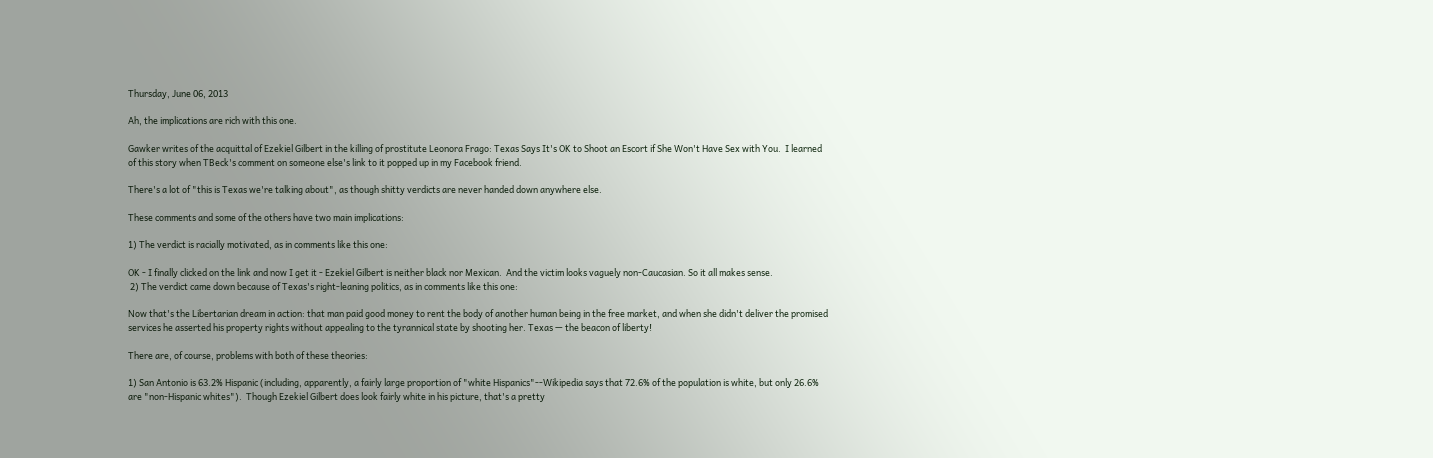Thursday, June 06, 2013

Ah, the implications are rich with this one.

Gawker writes of the acquittal of Ezekiel Gilbert in the killing of prostitute Leonora Frago: Texas Says It's OK to Shoot an Escort if She Won't Have Sex with You.  I learned of this story when TBeck's comment on someone else's link to it popped up in my Facebook friend.

There's a lot of "this is Texas we're talking about", as though shitty verdicts are never handed down anywhere else.

These comments and some of the others have two main implications:

1) The verdict is racially motivated, as in comments like this one:

OK - I finally clicked on the link and now I get it - Ezekiel Gilbert is neither black nor Mexican.  And the victim looks vaguely non-Caucasian. So it all makes sense.
 2) The verdict came down because of Texas's right-leaning politics, as in comments like this one:

Now that's the Libertarian dream in action: that man paid good money to rent the body of another human being in the free market, and when she didn't deliver the promised services he asserted his property rights without appealing to the tyrannical state by shooting her. Texas — the beacon of liberty!

There are, of course, problems with both of these theories:

1) San Antonio is 63.2% Hispanic (including, apparently, a fairly large proportion of "white Hispanics"--Wikipedia says that 72.6% of the population is white, but only 26.6% are "non-Hispanic whites").  Though Ezekiel Gilbert does look fairly white in his picture, that's a pretty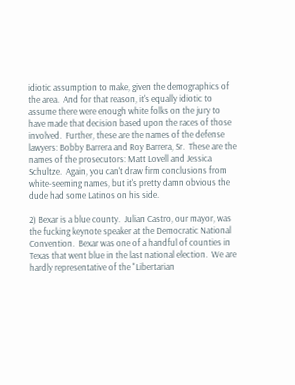idiotic assumption to make, given the demographics of the area.  And for that reason, it's equally idiotic to assume there were enough white folks on the jury to have made that decision based upon the races of those involved.  Further, these are the names of the defense lawyers: Bobby Barrera and Roy Barrera, Sr.  These are the names of the prosecutors: Matt Lovell and Jessica Schultze.  Again, you can't draw firm conclusions from white-seeming names, but it's pretty damn obvious the dude had some Latinos on his side.

2) Bexar is a blue county.  Julian Castro, our mayor, was the fucking keynote speaker at the Democratic National Convention.  Bexar was one of a handful of counties in Texas that went blue in the last national election.  We are hardly representative of the "Libertarian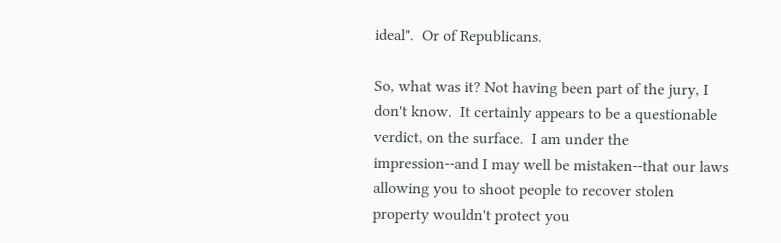ideal".  Or of Republicans.

So, what was it? Not having been part of the jury, I don't know.  It certainly appears to be a questionable verdict, on the surface.  I am under the impression--and I may well be mistaken--that our laws allowing you to shoot people to recover stolen property wouldn't protect you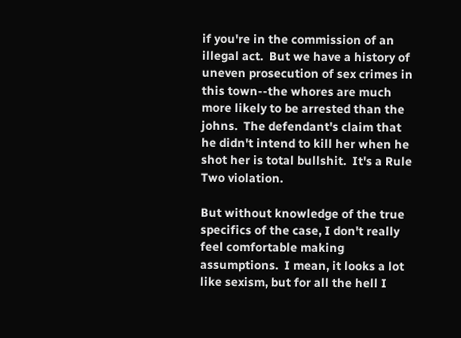if you're in the commission of an illegal act.  But we have a history of uneven prosecution of sex crimes in this town--the whores are much more likely to be arrested than the johns.  The defendant's claim that he didn't intend to kill her when he shot her is total bullshit.  It's a Rule Two violation.

But without knowledge of the true specifics of the case, I don't really feel comfortable making assumptions.  I mean, it looks a lot like sexism, but for all the hell I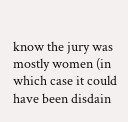know the jury was mostly women (in which case it could have been disdain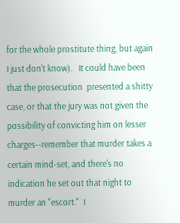for the whole prostitute thing, but again I just don't know).   It could have been that the prosecution  presented a shitty case, or that the jury was not given the possibility of convicting him on lesser charges--remember that murder takes a certain mind-set, and there's no indication he set out that night to murder an "escort."  I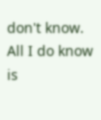don't know.  All I do know is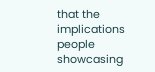that the implications people showcasing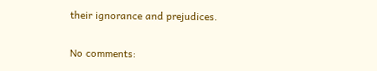their ignorance and prejudices.

No comments: